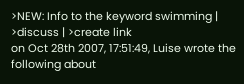>NEW: Info to the keyword swimming | >discuss | >create link
on Oct 28th 2007, 17:51:49, Luise wrote the following about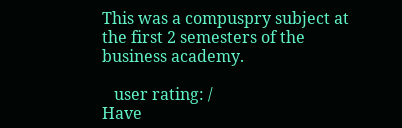This was a compuspry subject at the first 2 semesters of the business academy.

   user rating: /
Have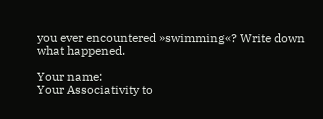you ever encountered »swimming«? Write down what happened.

Your name:
Your Associativity to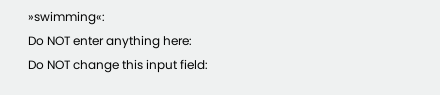»swimming«:
Do NOT enter anything here:
Do NOT change this input field: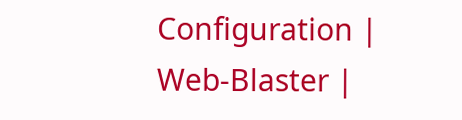Configuration | Web-Blaster |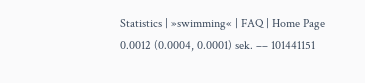Statistics | »swimming« | FAQ | Home Page
0.0012 (0.0004, 0.0001) sek. –– 101441151